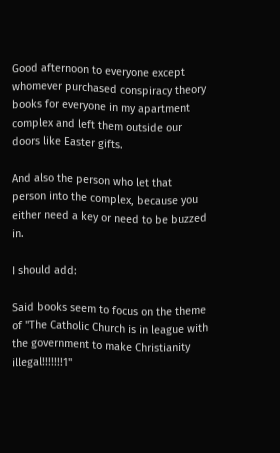Good afternoon to everyone except whomever purchased conspiracy theory books for everyone in my apartment complex and left them outside our doors like Easter gifts.

And also the person who let that person into the complex, because you either need a key or need to be buzzed in.

I should add:

Said books seem to focus on the theme of "The Catholic Church is in league with the government to make Christianity illegal!!!!!!!1"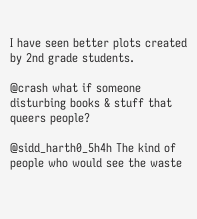I have seen better plots created by 2nd grade students.

@crash what if someone disturbing books & stuff that queers people?

@sidd_harth0_5h4h The kind of people who would see the waste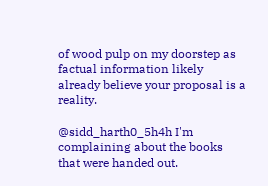of wood pulp on my doorstep as factual information likely already believe your proposal is a reality.

@sidd_harth0_5h4h I'm complaining about the books that were handed out.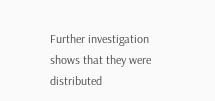Further investigation shows that they were distributed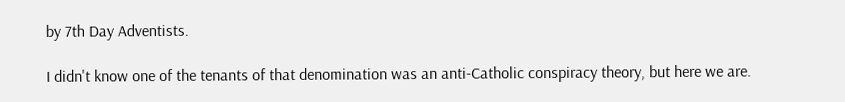by 7th Day Adventists.

I didn't know one of the tenants of that denomination was an anti-Catholic conspiracy theory, but here we are.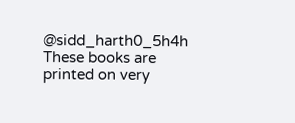@sidd_harth0_5h4h These books are printed on very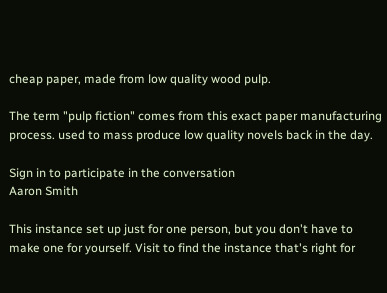cheap paper, made from low quality wood pulp.

The term "pulp fiction" comes from this exact paper manufacturing process. used to mass produce low quality novels back in the day.

Sign in to participate in the conversation
Aaron Smith

This instance set up just for one person, but you don't have to make one for yourself. Visit to find the instance that's right for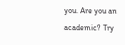you. Are you an academic? Try